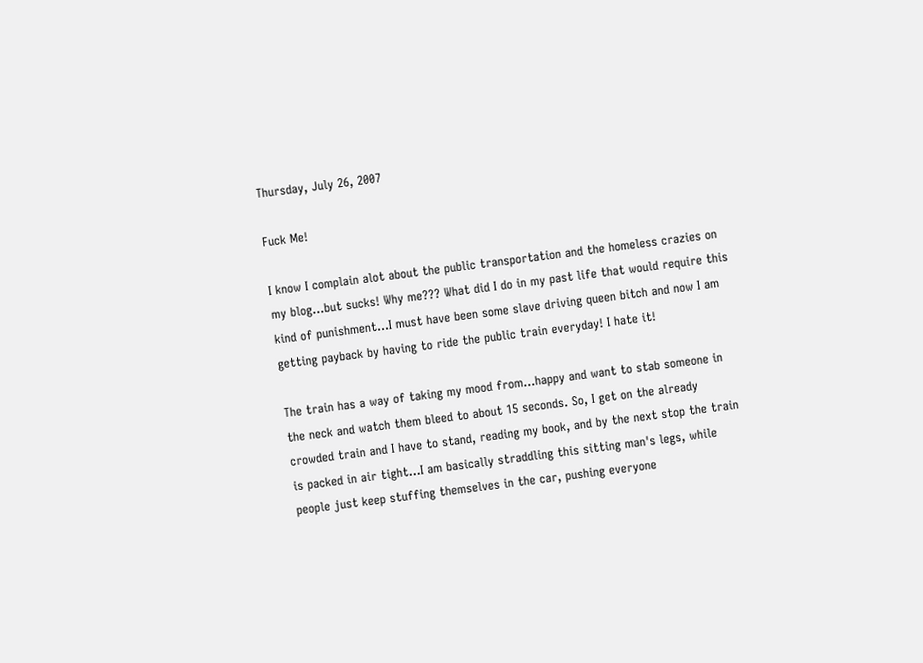Thursday, July 26, 2007

Fuck Me!

I know I complain alot about the public transportation and the homeless crazies on my blog...but sucks! Why me??? What did I do in my past life that would require this kind of punishment...I must have been some slave driving queen bitch and now I am getting payback by having to ride the public train everyday! I hate it!

The train has a way of taking my mood from...happy and want to stab someone in the neck and watch them bleed to about 15 seconds. So, I get on the already crowded train and I have to stand, reading my book, and by the next stop the train is packed in air tight...I am basically straddling this sitting man's legs, while people just keep stuffing themselves in the car, pushing everyone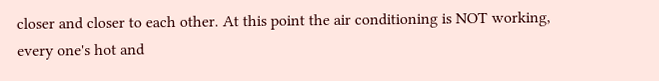closer and closer to each other. At this point the air conditioning is NOT working, every one's hot and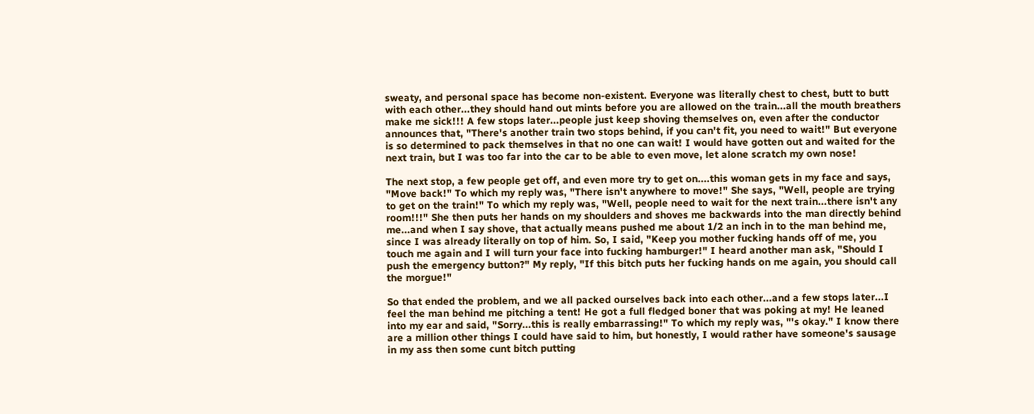sweaty, and personal space has become non-existent. Everyone was literally chest to chest, butt to butt with each other...they should hand out mints before you are allowed on the train...all the mouth breathers make me sick!!! A few stops later...people just keep shoving themselves on, even after the conductor announces that, "There's another train two stops behind, if you can't fit, you need to wait!" But everyone is so determined to pack themselves in that no one can wait! I would have gotten out and waited for the next train, but I was too far into the car to be able to even move, let alone scratch my own nose!

The next stop, a few people get off, and even more try to get on....this woman gets in my face and says, "Move back!" To which my reply was, "There isn't anywhere to move!" She says, "Well, people are trying to get on the train!" To which my reply was, "Well, people need to wait for the next train...there isn't any room!!!" She then puts her hands on my shoulders and shoves me backwards into the man directly behind me...and when I say shove, that actually means pushed me about 1/2 an inch in to the man behind me, since I was already literally on top of him. So, I said, "Keep you mother fucking hands off of me, you touch me again and I will turn your face into fucking hamburger!" I heard another man ask, "Should I push the emergency button?" My reply, "If this bitch puts her fucking hands on me again, you should call the morgue!"

So that ended the problem, and we all packed ourselves back into each other...and a few stops later...I feel the man behind me pitching a tent! He got a full fledged boner that was poking at my! He leaned into my ear and said, "Sorry...this is really embarrassing!" To which my reply was, "'s okay." I know there are a million other things I could have said to him, but honestly, I would rather have someone's sausage in my ass then some cunt bitch putting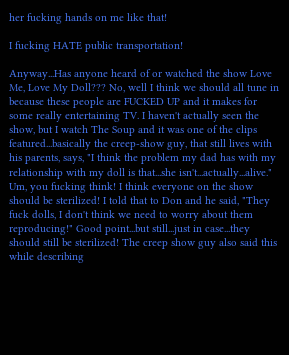her fucking hands on me like that!

I fucking HATE public transportation!

Anyway...Has anyone heard of or watched the show Love Me, Love My Doll??? No, well I think we should all tune in because these people are FUCKED UP and it makes for some really entertaining TV. I haven't actually seen the show, but I watch The Soup and it was one of the clips featured...basically the creep-show guy, that still lives with his parents, says, "I think the problem my dad has with my relationship with my doll is that...she isn't...actually...alive." Um, you fucking think! I think everyone on the show should be sterilized! I told that to Don and he said, "They fuck dolls, I don't think we need to worry about them reproducing!" Good point...but still...just in case...they should still be sterilized! The creep show guy also said this while describing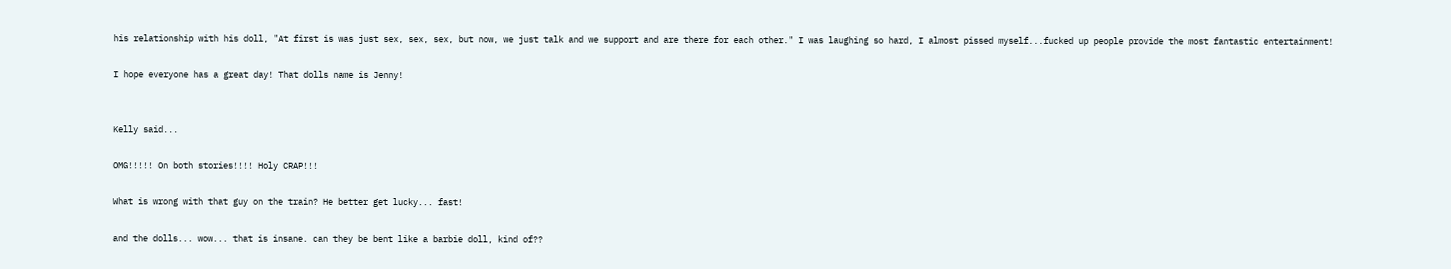his relationship with his doll, "At first is was just sex, sex, sex, but now, we just talk and we support and are there for each other." I was laughing so hard, I almost pissed myself...fucked up people provide the most fantastic entertainment!

I hope everyone has a great day! That dolls name is Jenny!


Kelly said...

OMG!!!!! On both stories!!!! Holy CRAP!!!

What is wrong with that guy on the train? He better get lucky... fast!

and the dolls... wow... that is insane. can they be bent like a barbie doll, kind of??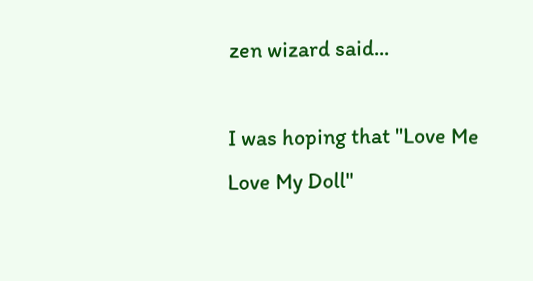zen wizard said...

I was hoping that "Love Me Love My Doll"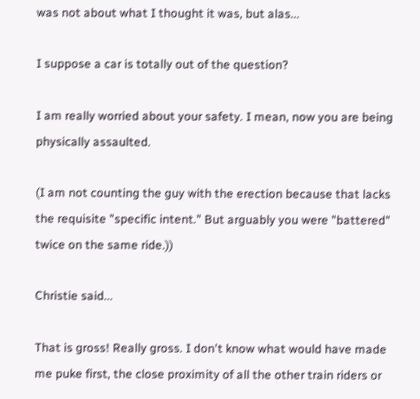was not about what I thought it was, but alas...

I suppose a car is totally out of the question?

I am really worried about your safety. I mean, now you are being physically assaulted.

(I am not counting the guy with the erection because that lacks the requisite "specific intent." But arguably you were "battered" twice on the same ride.))

Christie said...

That is gross! Really gross. I don't know what would have made me puke first, the close proximity of all the other train riders or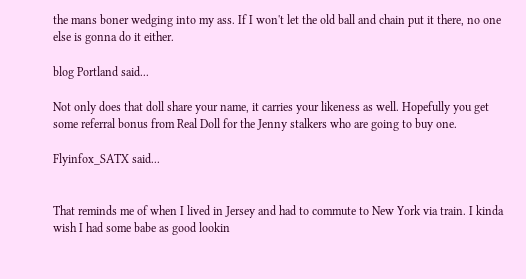the mans boner wedging into my ass. If I won't let the old ball and chain put it there, no one else is gonna do it either.

blog Portland said...

Not only does that doll share your name, it carries your likeness as well. Hopefully you get some referral bonus from Real Doll for the Jenny stalkers who are going to buy one.

Flyinfox_SATX said...


That reminds me of when I lived in Jersey and had to commute to New York via train. I kinda wish I had some babe as good lookin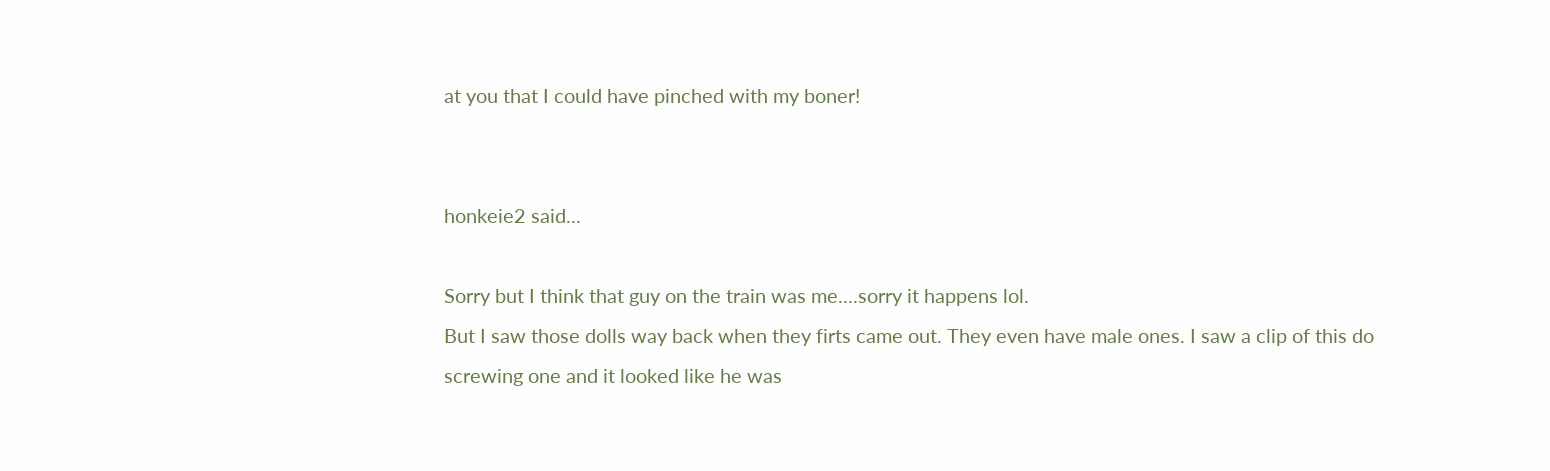at you that I could have pinched with my boner!


honkeie2 said...

Sorry but I think that guy on the train was me....sorry it happens lol.
But I saw those dolls way back when they firts came out. They even have male ones. I saw a clip of this do screwing one and it looked like he was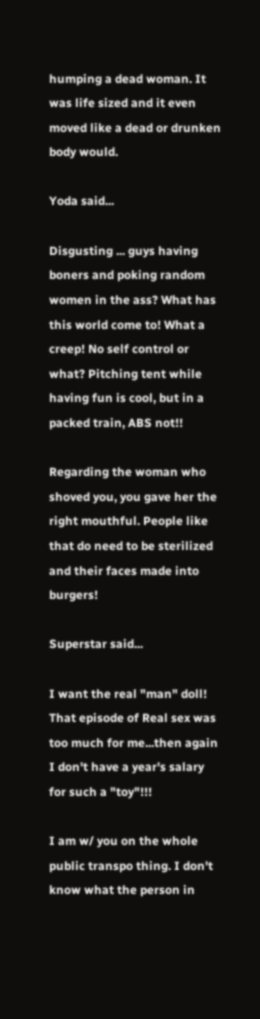humping a dead woman. It was life sized and it even moved like a dead or drunken body would.

Yoda said...

Disgusting ... guys having boners and poking random women in the ass? What has this world come to! What a creep! No self control or what? Pitching tent while having fun is cool, but in a packed train, ABS not!!

Regarding the woman who shoved you, you gave her the right mouthful. People like that do need to be sterilized and their faces made into burgers!

Superstar said...

I want the real "man" doll! That episode of Real sex was too much for me...then again I don't have a year's salary for such a "toy"!!!

I am w/ you on the whole public transpo thing. I don't know what the person in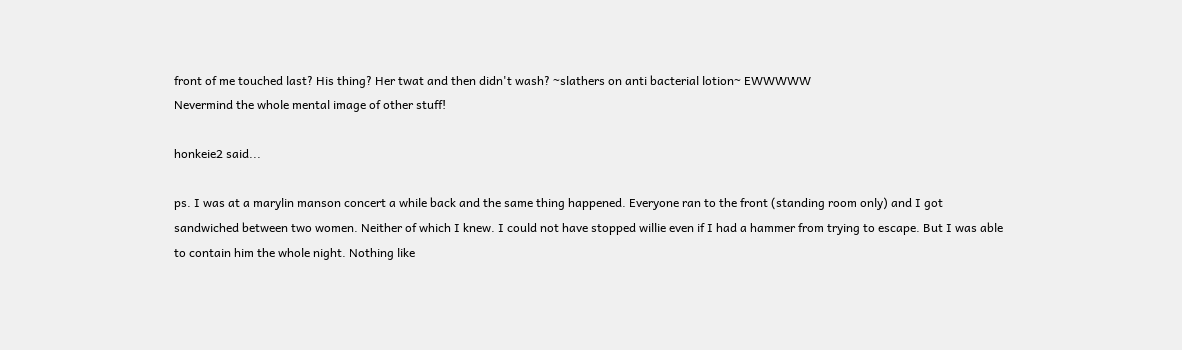front of me touched last? His thing? Her twat and then didn't wash? ~slathers on anti bacterial lotion~ EWWWWW
Nevermind the whole mental image of other stuff!

honkeie2 said...

ps. I was at a marylin manson concert a while back and the same thing happened. Everyone ran to the front (standing room only) and I got sandwiched between two women. Neither of which I knew. I could not have stopped willie even if I had a hammer from trying to escape. But I was able to contain him the whole night. Nothing like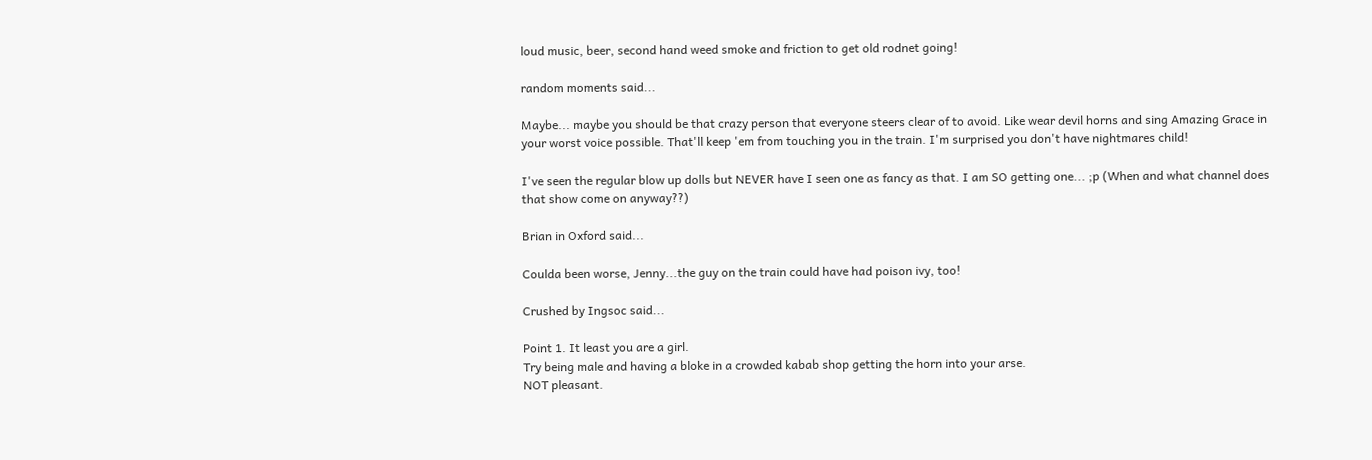loud music, beer, second hand weed smoke and friction to get old rodnet going!

random moments said...

Maybe... maybe you should be that crazy person that everyone steers clear of to avoid. Like wear devil horns and sing Amazing Grace in your worst voice possible. That'll keep 'em from touching you in the train. I'm surprised you don't have nightmares child!

I've seen the regular blow up dolls but NEVER have I seen one as fancy as that. I am SO getting one... ;p (When and what channel does that show come on anyway??)

Brian in Oxford said...

Coulda been worse, Jenny...the guy on the train could have had poison ivy, too!

Crushed by Ingsoc said...

Point 1. It least you are a girl.
Try being male and having a bloke in a crowded kabab shop getting the horn into your arse.
NOT pleasant.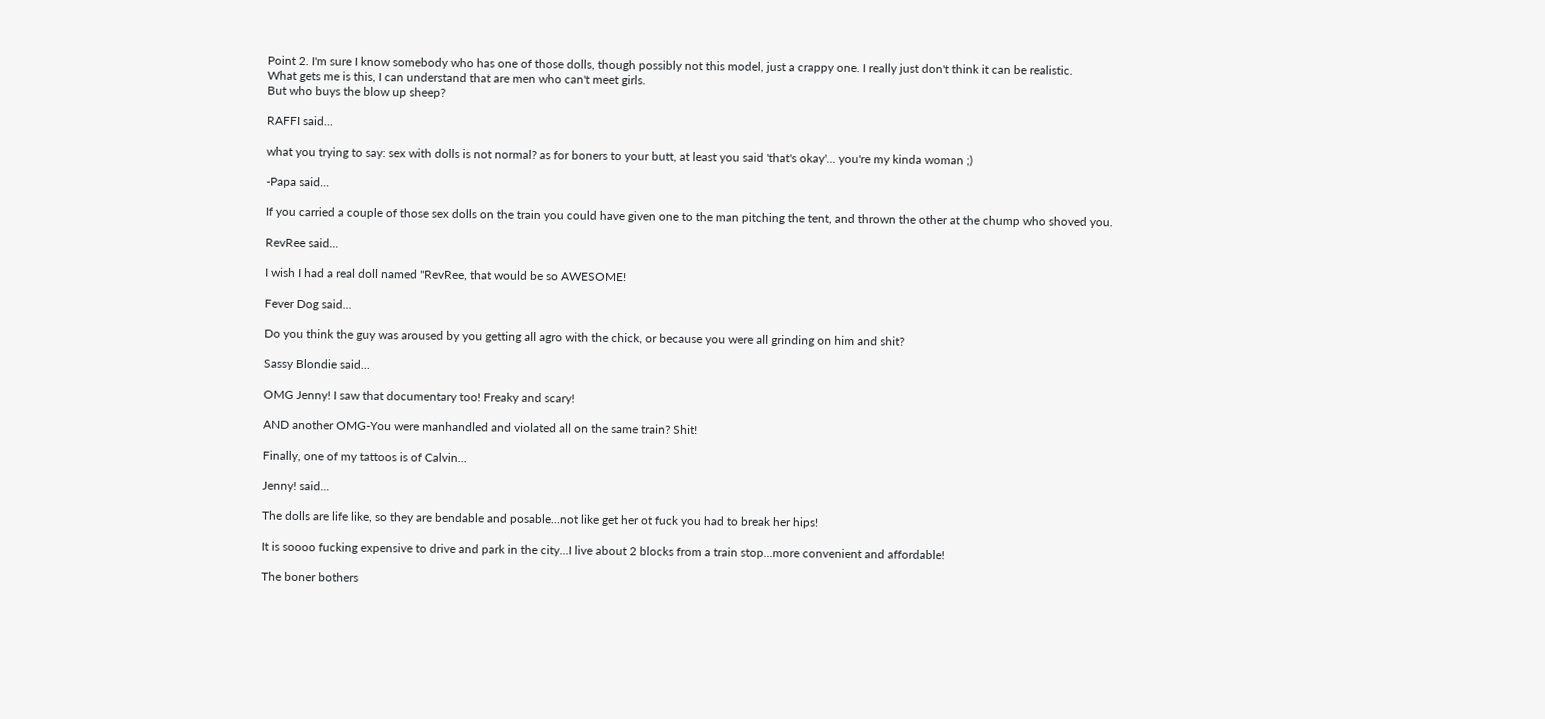Point 2. I'm sure I know somebody who has one of those dolls, though possibly not this model, just a crappy one. I really just don't think it can be realistic.
What gets me is this, I can understand that are men who can't meet girls.
But who buys the blow up sheep?

RAFFI said...

what you trying to say: sex with dolls is not normal? as for boners to your butt, at least you said 'that's okay'... you're my kinda woman ;)

-Papa said...

If you carried a couple of those sex dolls on the train you could have given one to the man pitching the tent, and thrown the other at the chump who shoved you.

RevRee said...

I wish I had a real doll named "RevRee, that would be so AWESOME!

Fever Dog said...

Do you think the guy was aroused by you getting all agro with the chick, or because you were all grinding on him and shit?

Sassy Blondie said...

OMG Jenny! I saw that documentary too! Freaky and scary!

AND another OMG-You were manhandled and violated all on the same train? Shit!

Finally, one of my tattoos is of Calvin...

Jenny! said...

The dolls are life like, so they are bendable and posable...not like get her ot fuck you had to break her hips!

It is soooo fucking expensive to drive and park in the city...I live about 2 blocks from a train stop...more convenient and affordable!

The boner bothers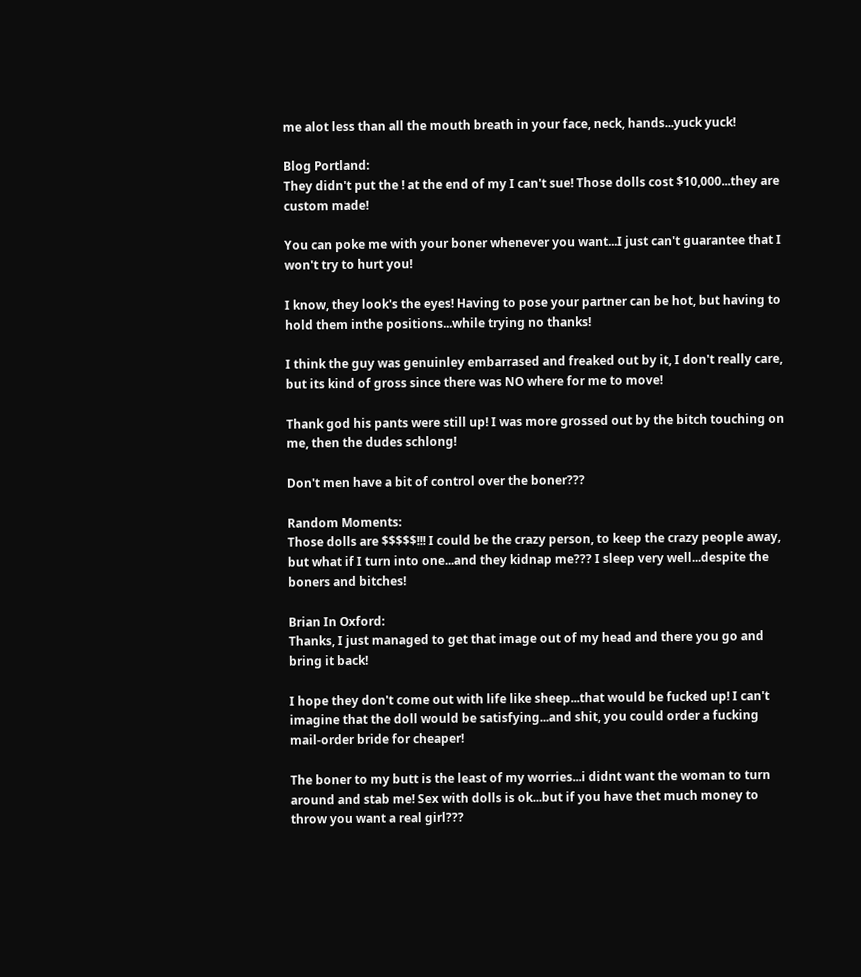me alot less than all the mouth breath in your face, neck, hands...yuck yuck!

Blog Portland:
They didn't put the ! at the end of my I can't sue! Those dolls cost $10,000...they are custom made!

You can poke me with your boner whenever you want...I just can't guarantee that I won't try to hurt you!

I know, they look's the eyes! Having to pose your partner can be hot, but having to hold them inthe positions...while trying no thanks!

I think the guy was genuinley embarrased and freaked out by it, I don't really care, but its kind of gross since there was NO where for me to move!

Thank god his pants were still up! I was more grossed out by the bitch touching on me, then the dudes schlong!

Don't men have a bit of control over the boner???

Random Moments:
Those dolls are $$$$$!!! I could be the crazy person, to keep the crazy people away, but what if I turn into one...and they kidnap me??? I sleep very well...despite the boners and bitches!

Brian In Oxford:
Thanks, I just managed to get that image out of my head and there you go and bring it back!

I hope they don't come out with life like sheep...that would be fucked up! I can't imagine that the doll would be satisfying...and shit, you could order a fucking mail-order bride for cheaper!

The boner to my butt is the least of my worries...i didnt want the woman to turn around and stab me! Sex with dolls is ok...but if you have thet much money to throw you want a real girl???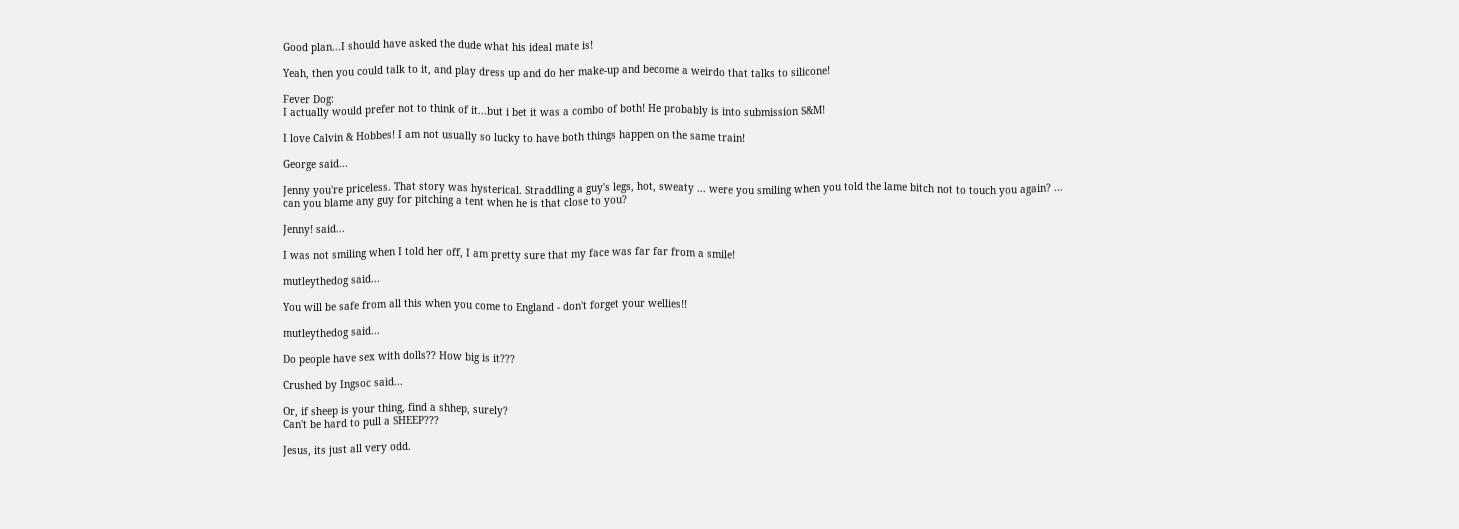Good plan...I should have asked the dude what his ideal mate is!

Yeah, then you could talk to it, and play dress up and do her make-up and become a weirdo that talks to silicone!

Fever Dog:
I actually would prefer not to think of it...but i bet it was a combo of both! He probably is into submission S&M!

I love Calvin & Hobbes! I am not usually so lucky to have both things happen on the same train!

George said...

Jenny you're priceless. That story was hysterical. Straddling a guy's legs, hot, sweaty ... were you smiling when you told the lame bitch not to touch you again? ... can you blame any guy for pitching a tent when he is that close to you?

Jenny! said...

I was not smiling when I told her off, I am pretty sure that my face was far far from a smile!

mutleythedog said...

You will be safe from all this when you come to England - don't forget your wellies!!

mutleythedog said...

Do people have sex with dolls?? How big is it???

Crushed by Ingsoc said...

Or, if sheep is your thing, find a shhep, surely?
Can't be hard to pull a SHEEP???

Jesus, its just all very odd.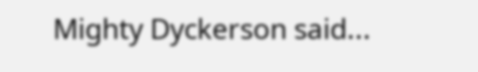Mighty Dyckerson said...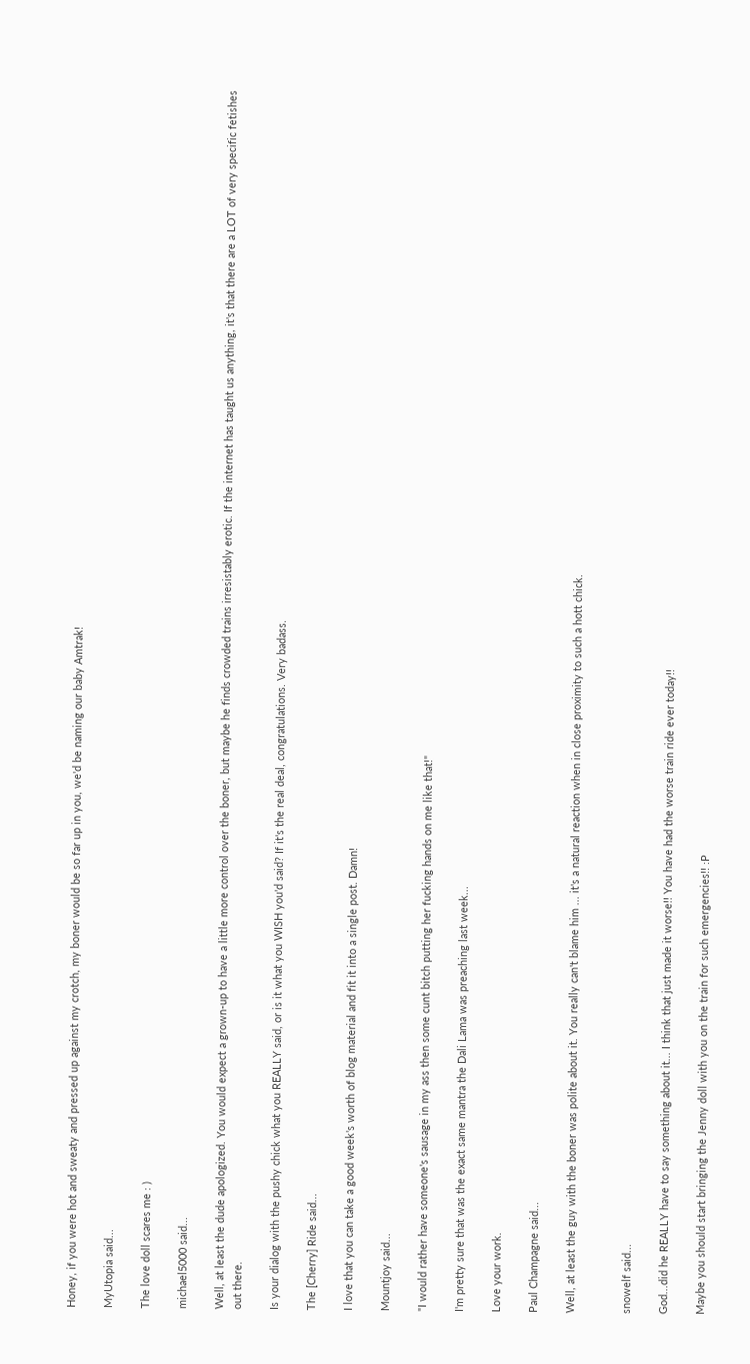Honey, if you were hot and sweaty and pressed up against my crotch, my boner would be so far up in you, we'd be naming our baby Amtrak!

MyUtopia said...

The love doll scares me : )

michael5000 said...

Well, at least the dude apologized. You would expect a grown-up to have a little more control over the boner, but maybe he finds crowded trains irresistably erotic. If the internet has taught us anything, it's that there are a LOT of very specific fetishes out there.

Is your dialog with the pushy chick what you REALLY said, or is it what you WISH you'd said? If it's the real deal, congratulations. Very badass.

The [Cherry] Ride said...

I love that you can take a good week's worth of blog material and fit it into a single post. Damn!

Mountjoy said...

"I would rather have someone's sausage in my ass then some cunt bitch putting her fucking hands on me like that!"

I'm pretty sure that was the exact same mantra the Dali Lama was preaching last week...

Love your work.

Paul Champagne said...

Well, at least the guy with the boner was polite about it. You really can't blame him ... it's a natural reaction when in close proximity to such a hott chick.


snowelf said...

God...did he REALLY have to say something about it... I think that just made it worse!! You have had the worse train ride ever today!!

Maybe you should start bringing the Jenny doll with you on the train for such emergencies!! :P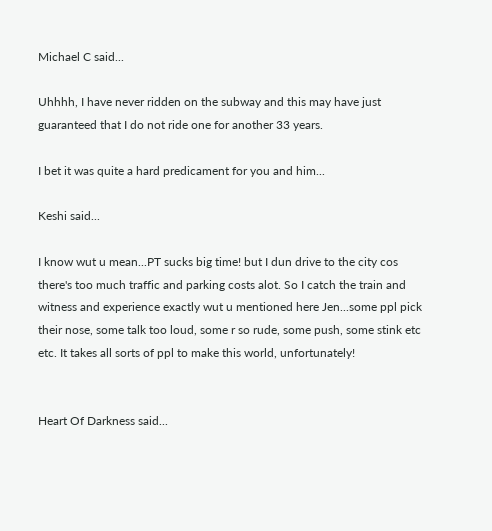Michael C said...

Uhhhh, I have never ridden on the subway and this may have just guaranteed that I do not ride one for another 33 years.

I bet it was quite a hard predicament for you and him...

Keshi said...

I know wut u mean...PT sucks big time! but I dun drive to the city cos there's too much traffic and parking costs alot. So I catch the train and witness and experience exactly wut u mentioned here Jen...some ppl pick their nose, some talk too loud, some r so rude, some push, some stink etc etc. It takes all sorts of ppl to make this world, unfortunately!


Heart Of Darkness said...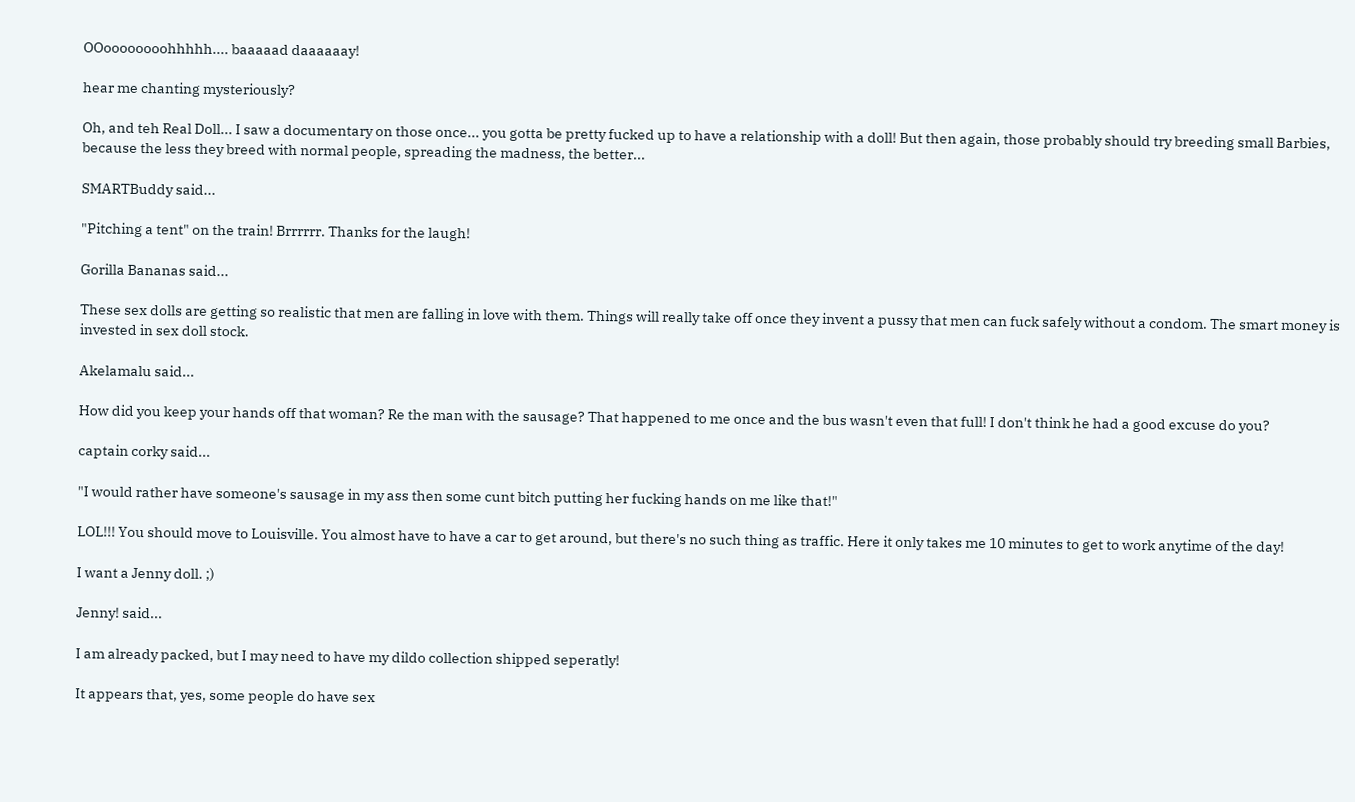OOoooooooohhhhh.... baaaaad daaaaaay!

hear me chanting mysteriously?

Oh, and teh Real Doll... I saw a documentary on those once... you gotta be pretty fucked up to have a relationship with a doll! But then again, those probably should try breeding small Barbies, because the less they breed with normal people, spreading the madness, the better...

SMARTBuddy said...

"Pitching a tent" on the train! Brrrrrr. Thanks for the laugh!

Gorilla Bananas said...

These sex dolls are getting so realistic that men are falling in love with them. Things will really take off once they invent a pussy that men can fuck safely without a condom. The smart money is invested in sex doll stock.

Akelamalu said...

How did you keep your hands off that woman? Re the man with the sausage? That happened to me once and the bus wasn't even that full! I don't think he had a good excuse do you?

captain corky said...

"I would rather have someone's sausage in my ass then some cunt bitch putting her fucking hands on me like that!"

LOL!!! You should move to Louisville. You almost have to have a car to get around, but there's no such thing as traffic. Here it only takes me 10 minutes to get to work anytime of the day!

I want a Jenny doll. ;)

Jenny! said...

I am already packed, but I may need to have my dildo collection shipped seperatly!

It appears that, yes, some people do have sex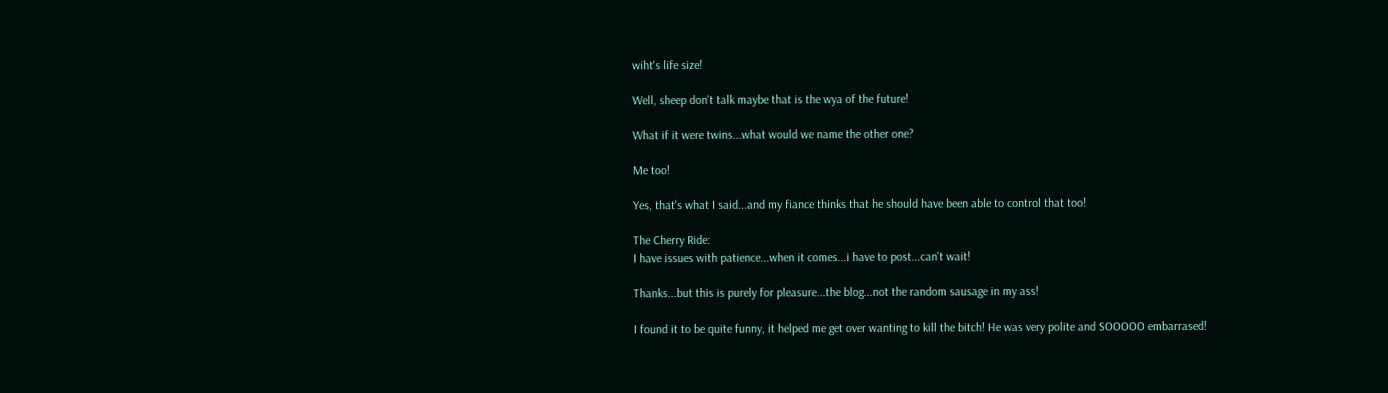wiht's life size!

Well, sheep don't talk maybe that is the wya of the future!

What if it were twins...what would we name the other one?

Me too!

Yes, that's what I said...and my fiance thinks that he should have been able to control that too!

The Cherry Ride:
I have issues with patience...when it comes...i have to post...can't wait!

Thanks...but this is purely for pleasure...the blog...not the random sausage in my ass!

I found it to be quite funny, it helped me get over wanting to kill the bitch! He was very polite and SOOOOO embarrased!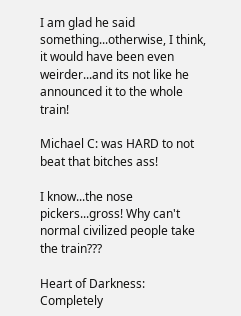I am glad he said something...otherwise, I think, it would have been even weirder...and its not like he announced it to the whole train!

Michael C: was HARD to not beat that bitches ass!

I know...the nose pickers...gross! Why can't normal civilized people take the train???

Heart of Darkness:
Completely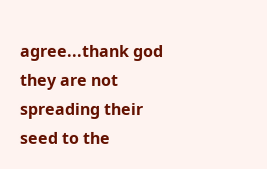agree...thank god they are not spreading their seed to the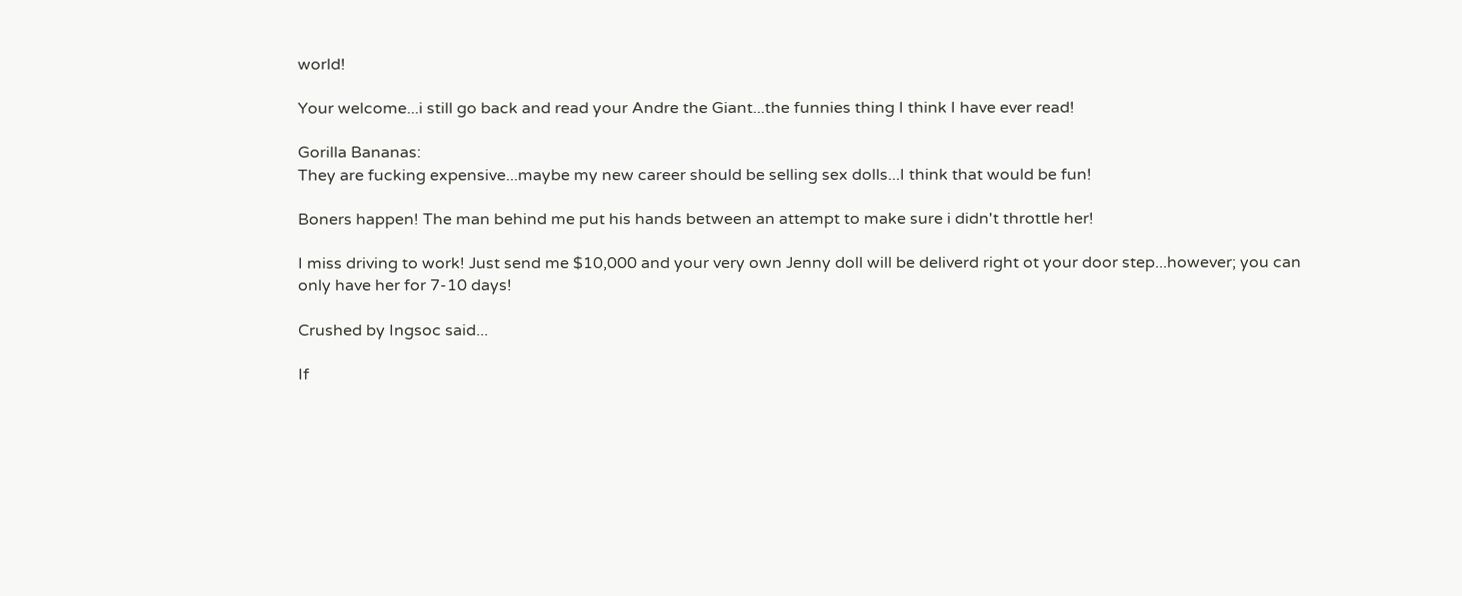world!

Your welcome...i still go back and read your Andre the Giant...the funnies thing I think I have ever read!

Gorilla Bananas:
They are fucking expensive...maybe my new career should be selling sex dolls...I think that would be fun!

Boners happen! The man behind me put his hands between an attempt to make sure i didn't throttle her!

I miss driving to work! Just send me $10,000 and your very own Jenny doll will be deliverd right ot your door step...however; you can only have her for 7-10 days!

Crushed by Ingsoc said...

If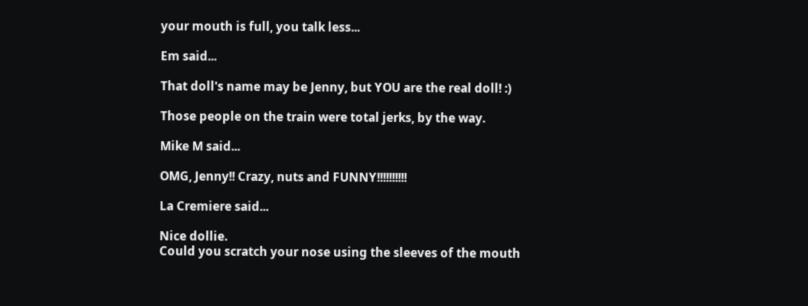your mouth is full, you talk less...

Em said...

That doll's name may be Jenny, but YOU are the real doll! :)

Those people on the train were total jerks, by the way.

Mike M said...

OMG, Jenny!! Crazy, nuts and FUNNY!!!!!!!!!!

La Cremiere said...

Nice dollie.
Could you scratch your nose using the sleeves of the mouth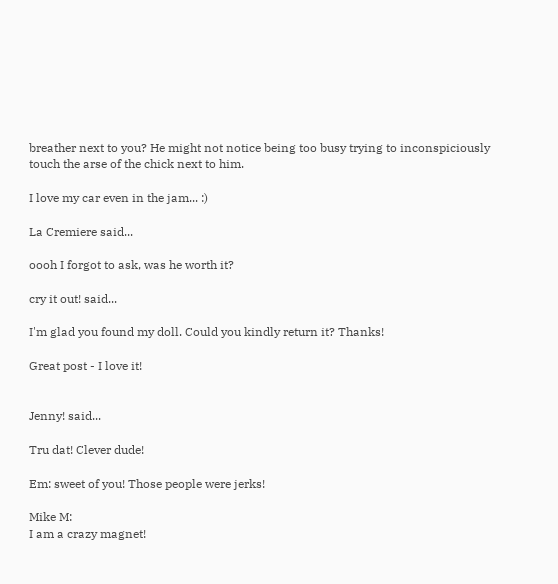breather next to you? He might not notice being too busy trying to inconspiciously touch the arse of the chick next to him.

I love my car even in the jam... :)

La Cremiere said...

oooh I forgot to ask, was he worth it?

cry it out! said...

I'm glad you found my doll. Could you kindly return it? Thanks!

Great post - I love it!


Jenny! said...

Tru dat! Clever dude!

Em: sweet of you! Those people were jerks!

Mike M:
I am a crazy magnet!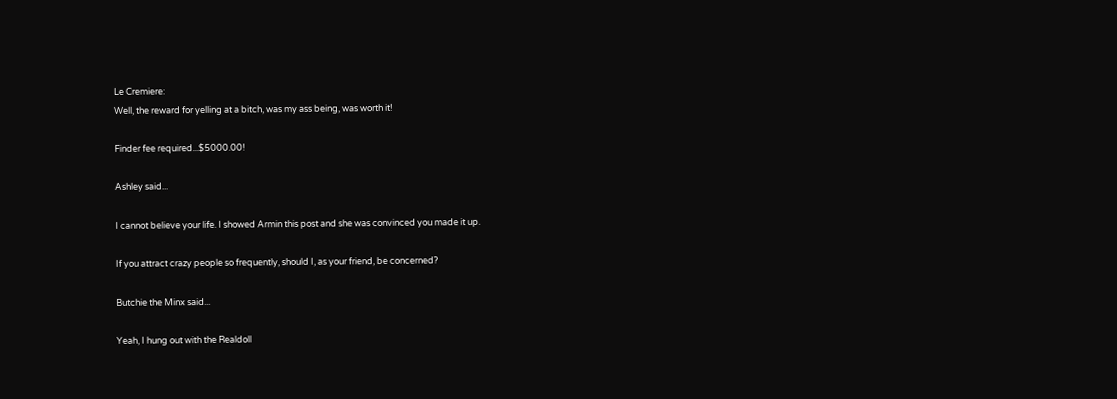Le Cremiere:
Well, the reward for yelling at a bitch, was my ass being, was worth it!

Finder fee required...$5000.00!

Ashley said...

I cannot believe your life. I showed Armin this post and she was convinced you made it up.

If you attract crazy people so frequently, should I, as your friend, be concerned?

Butchie the Minx said...

Yeah, I hung out with the Realdoll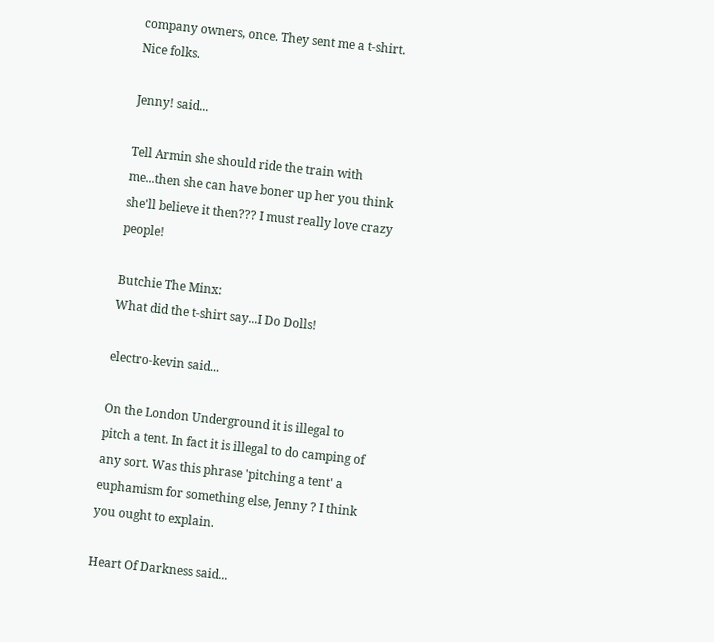company owners, once. They sent me a t-shirt. Nice folks.

Jenny! said...

Tell Armin she should ride the train with me...then she can have boner up her you think she'll believe it then??? I must really love crazy people!

Butchie The Minx:
What did the t-shirt say...I Do Dolls!

electro-kevin said...

On the London Underground it is illegal to pitch a tent. In fact it is illegal to do camping of any sort. Was this phrase 'pitching a tent' a euphamism for something else, Jenny ? I think you ought to explain.

Heart Of Darkness said...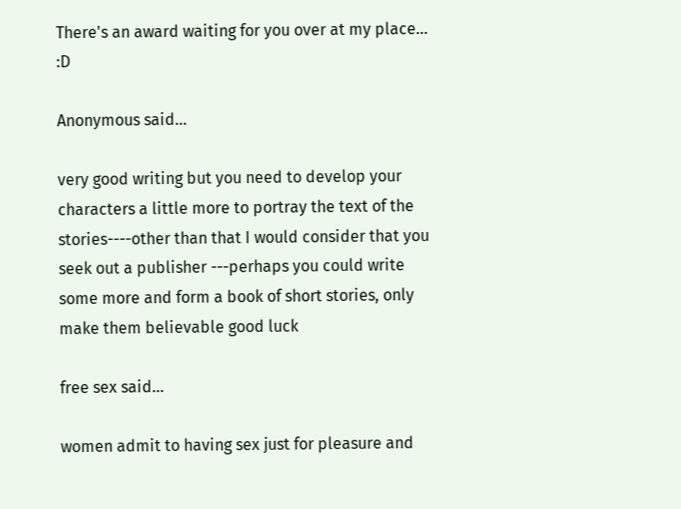There's an award waiting for you over at my place... :D

Anonymous said...

very good writing but you need to develop your characters a little more to portray the text of the stories----other than that I would consider that you seek out a publisher ---perhaps you could write some more and form a book of short stories, only make them believable good luck

free sex said...

women admit to having sex just for pleasure and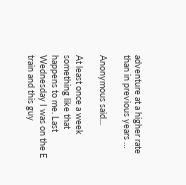adventure at a higher rate than in previous years …

Anonymous said...

At least once a week something like that happens to me. Last Wednesday I was on the E train and this guy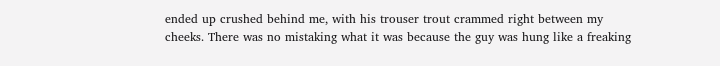ended up crushed behind me, with his trouser trout crammed right between my cheeks. There was no mistaking what it was because the guy was hung like a freaking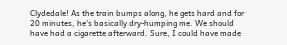Clydedale! As the train bumps along, he gets hard and for 20 minutes, he's basically dry-humping me. We should have had a cigarette afterward. Sure, I could have made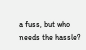a fuss, but who needs the hassle?